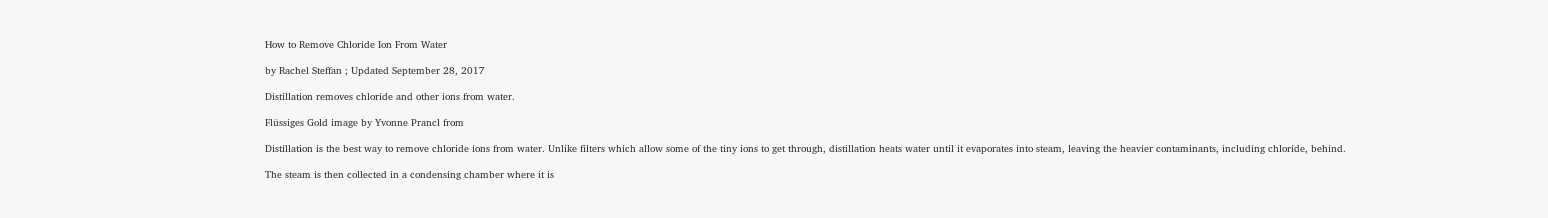How to Remove Chloride Ion From Water

by Rachel Steffan ; Updated September 28, 2017

Distillation removes chloride and other ions from water.

Flüssiges Gold image by Yvonne Prancl from

Distillation is the best way to remove chloride ions from water. Unlike filters which allow some of the tiny ions to get through, distillation heats water until it evaporates into steam, leaving the heavier contaminants, including chloride, behind.

The steam is then collected in a condensing chamber where it is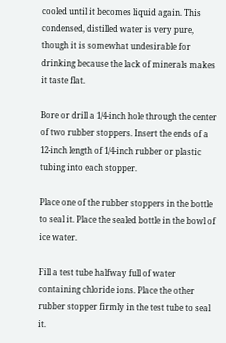cooled until it becomes liquid again. This condensed, distilled water is very pure, though it is somewhat undesirable for drinking because the lack of minerals makes it taste flat.

Bore or drill a 1/4-inch hole through the center of two rubber stoppers. Insert the ends of a 12-inch length of 1/4-inch rubber or plastic tubing into each stopper.

Place one of the rubber stoppers in the bottle to seal it. Place the sealed bottle in the bowl of ice water.

Fill a test tube halfway full of water containing chloride ions. Place the other rubber stopper firmly in the test tube to seal it.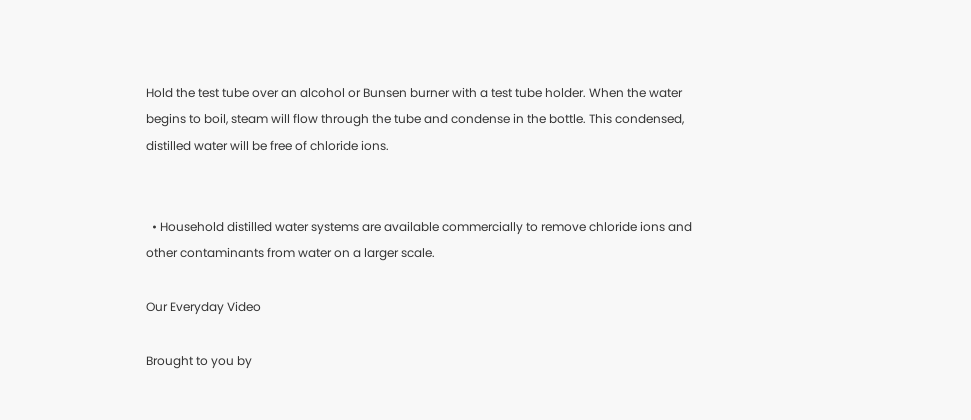Hold the test tube over an alcohol or Bunsen burner with a test tube holder. When the water begins to boil, steam will flow through the tube and condense in the bottle. This condensed, distilled water will be free of chloride ions.


  • Household distilled water systems are available commercially to remove chloride ions and other contaminants from water on a larger scale.

Our Everyday Video

Brought to you by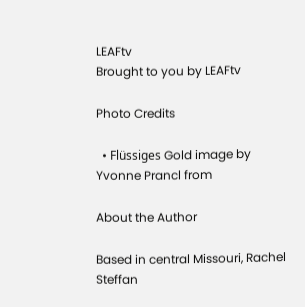LEAFtv
Brought to you by LEAFtv

Photo Credits

  • Flüssiges Gold image by Yvonne Prancl from

About the Author

Based in central Missouri, Rachel Steffan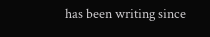has been writing since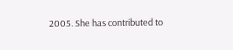2005. She has contributed to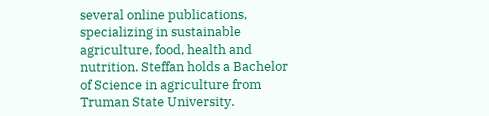several online publications, specializing in sustainable agriculture, food, health and nutrition. Steffan holds a Bachelor of Science in agriculture from Truman State University.